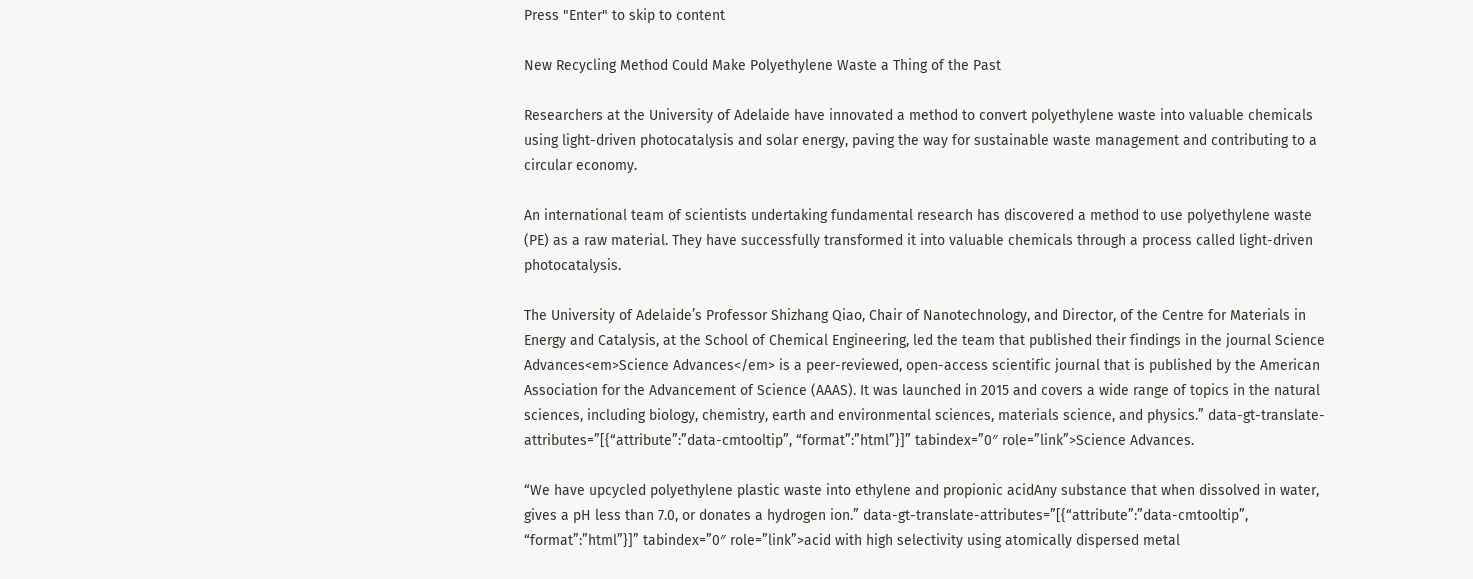Press "Enter" to skip to content

New Recycling Method Could Make Polyethylene Waste a Thing of the Past

Researchers at the University of Adelaide have innovated a method to convert polyethylene waste into valuable chemicals using light-driven photocatalysis and solar energy, paving the way for sustainable waste management and contributing to a circular economy.

An international team of scientists undertaking fundamental research has discovered a method to use polyethylene waste (PE) as a raw material. They have successfully transformed it into valuable chemicals through a process called light-driven photocatalysis.

The University of Adelaide’s Professor Shizhang Qiao, Chair of Nanotechnology, and Director, of the Centre for Materials in Energy and Catalysis, at the School of Chemical Engineering, led the team that published their findings in the journal Science Advances<em>Science Advances</em> is a peer-reviewed, open-access scientific journal that is published by the American Association for the Advancement of Science (AAAS). It was launched in 2015 and covers a wide range of topics in the natural sciences, including biology, chemistry, earth and environmental sciences, materials science, and physics.” data-gt-translate-attributes=”[{“attribute”:”data-cmtooltip”, “format”:”html”}]” tabindex=”0″ role=”link”>Science Advances.

“We have upcycled polyethylene plastic waste into ethylene and propionic acidAny substance that when dissolved in water, gives a pH less than 7.0, or donates a hydrogen ion.” data-gt-translate-attributes=”[{“attribute”:”data-cmtooltip”, “format”:”html”}]” tabindex=”0″ role=”link”>acid with high selectivity using atomically dispersed metal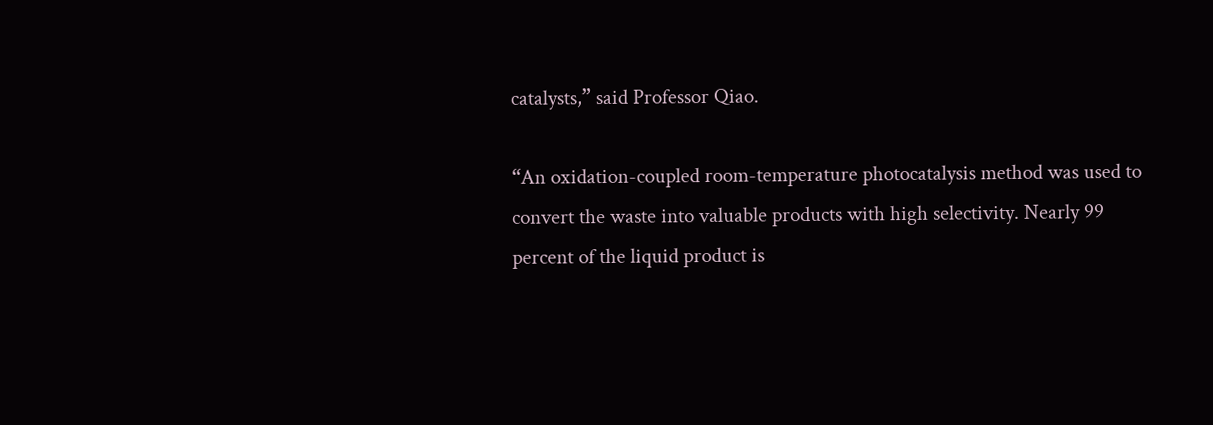catalysts,” said Professor Qiao.

“An oxidation-coupled room-temperature photocatalysis method was used to convert the waste into valuable products with high selectivity. Nearly 99 percent of the liquid product is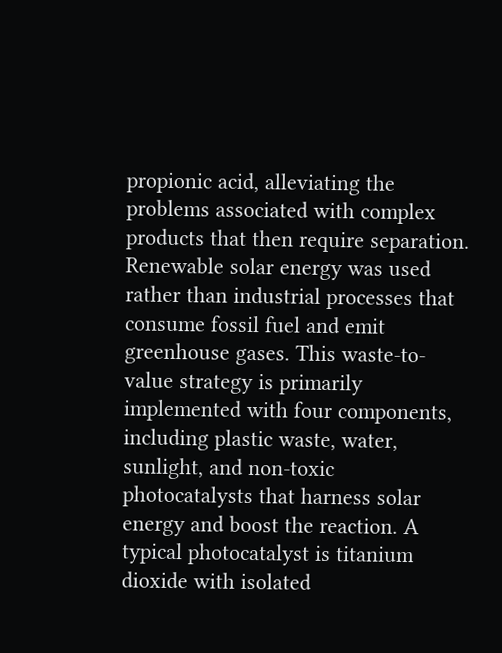propionic acid, alleviating the problems associated with complex products that then require separation. Renewable solar energy was used rather than industrial processes that consume fossil fuel and emit greenhouse gases. This waste-to-value strategy is primarily implemented with four components, including plastic waste, water, sunlight, and non-toxic photocatalysts that harness solar energy and boost the reaction. A typical photocatalyst is titanium dioxide with isolated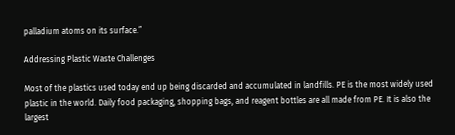palladium atoms on its surface.”

Addressing Plastic Waste Challenges

Most of the plastics used today end up being discarded and accumulated in landfills. PE is the most widely used plastic in the world. Daily food packaging, shopping bags, and reagent bottles are all made from PE. It is also the largest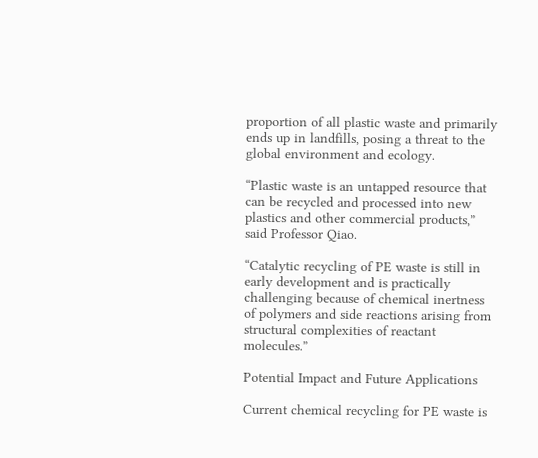proportion of all plastic waste and primarily ends up in landfills, posing a threat to the global environment and ecology.

“Plastic waste is an untapped resource that can be recycled and processed into new plastics and other commercial products,” said Professor Qiao.

“Catalytic recycling of PE waste is still in early development and is practically challenging because of chemical inertness of polymers and side reactions arising from structural complexities of reactant molecules.”

Potential Impact and Future Applications

Current chemical recycling for PE waste is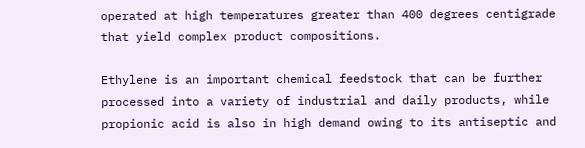operated at high temperatures greater than 400 degrees centigrade that yield complex product compositions.

Ethylene is an important chemical feedstock that can be further processed into a variety of industrial and daily products, while propionic acid is also in high demand owing to its antiseptic and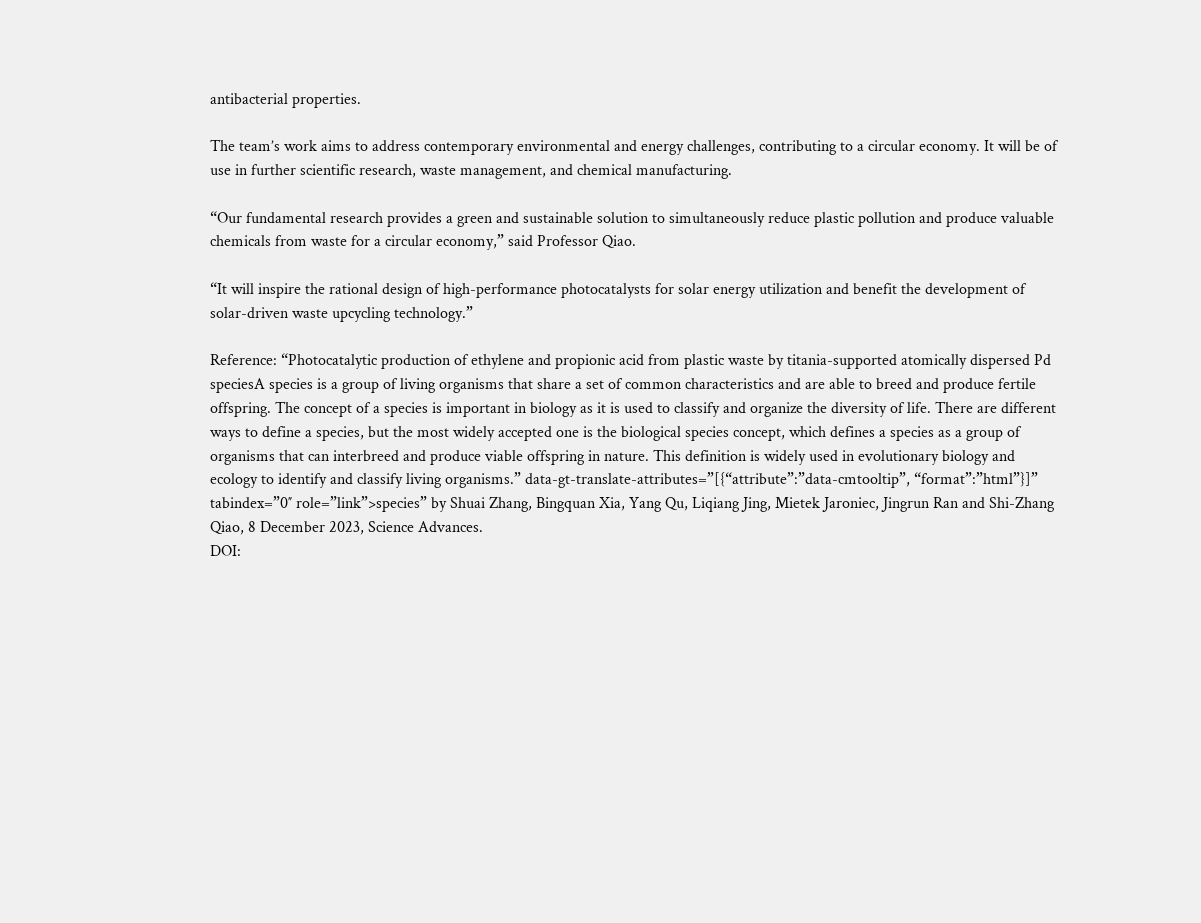antibacterial properties.

The team’s work aims to address contemporary environmental and energy challenges, contributing to a circular economy. It will be of use in further scientific research, waste management, and chemical manufacturing.

“Our fundamental research provides a green and sustainable solution to simultaneously reduce plastic pollution and produce valuable chemicals from waste for a circular economy,” said Professor Qiao.

“It will inspire the rational design of high-performance photocatalysts for solar energy utilization and benefit the development of solar-driven waste upcycling technology.”

Reference: “Photocatalytic production of ethylene and propionic acid from plastic waste by titania-supported atomically dispersed Pd speciesA species is a group of living organisms that share a set of common characteristics and are able to breed and produce fertile offspring. The concept of a species is important in biology as it is used to classify and organize the diversity of life. There are different ways to define a species, but the most widely accepted one is the biological species concept, which defines a species as a group of organisms that can interbreed and produce viable offspring in nature. This definition is widely used in evolutionary biology and ecology to identify and classify living organisms.” data-gt-translate-attributes=”[{“attribute”:”data-cmtooltip”, “format”:”html”}]” tabindex=”0″ role=”link”>species” by Shuai Zhang, Bingquan Xia, Yang Qu, Liqiang Jing, Mietek Jaroniec, Jingrun Ran and Shi-Zhang Qiao, 8 December 2023, Science Advances.
DOI: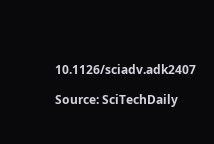10.1126/sciadv.adk2407

Source: SciTechDaily